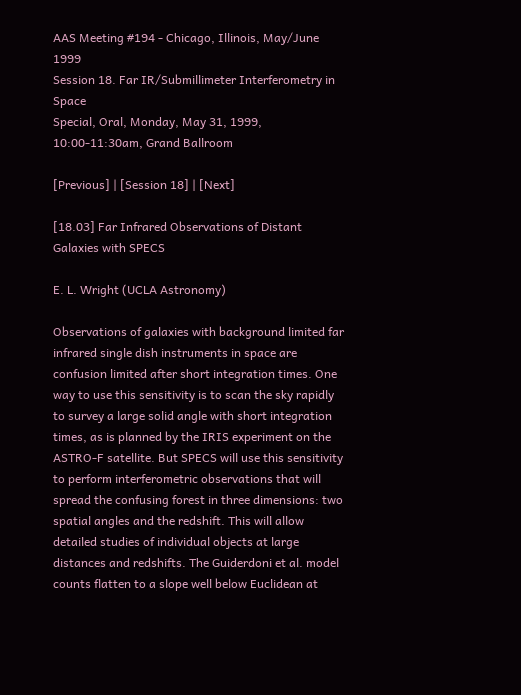AAS Meeting #194 - Chicago, Illinois, May/June 1999
Session 18. Far IR/Submillimeter Interferometry in Space
Special, Oral, Monday, May 31, 1999, 10:00-11:30am, Grand Ballroom

[Previous] | [Session 18] | [Next]

[18.03] Far Infrared Observations of Distant Galaxies with SPECS

E. L. Wright (UCLA Astronomy)

Observations of galaxies with background limited far infrared single dish instruments in space are confusion limited after short integration times. One way to use this sensitivity is to scan the sky rapidly to survey a large solid angle with short integration times, as is planned by the IRIS experiment on the ASTRO-F satellite. But SPECS will use this sensitivity to perform interferometric observations that will spread the confusing forest in three dimensions: two spatial angles and the redshift. This will allow detailed studies of individual objects at large distances and redshifts. The Guiderdoni et al. model counts flatten to a slope well below Euclidean at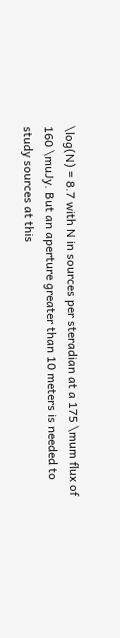\log(N) = 8.7 with N in sources per steradian at a 175 \mum flux of 160 \muJy. But an aperture greater than 10 meters is needed to study sources at this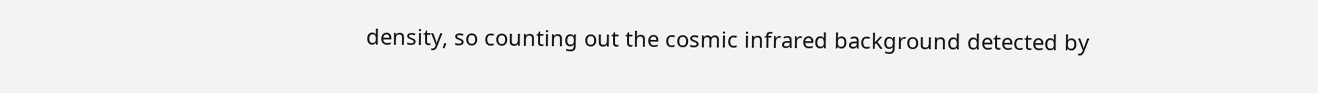density, so counting out the cosmic infrared background detected by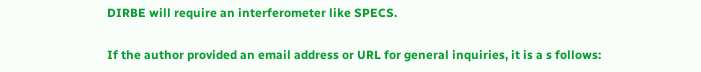DIRBE will require an interferometer like SPECS.

If the author provided an email address or URL for general inquiries, it is a s follows: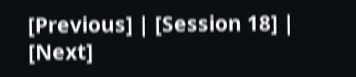[Previous] | [Session 18] | [Next]